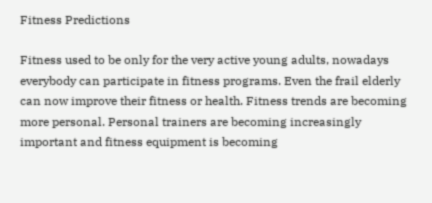Fitness Predictions

Fitness used to be only for the very active young adults, nowadays everybody can participate in fitness programs. Even the frail elderly can now improve their fitness or health. Fitness trends are becoming more personal. Personal trainers are becoming increasingly important and fitness equipment is becoming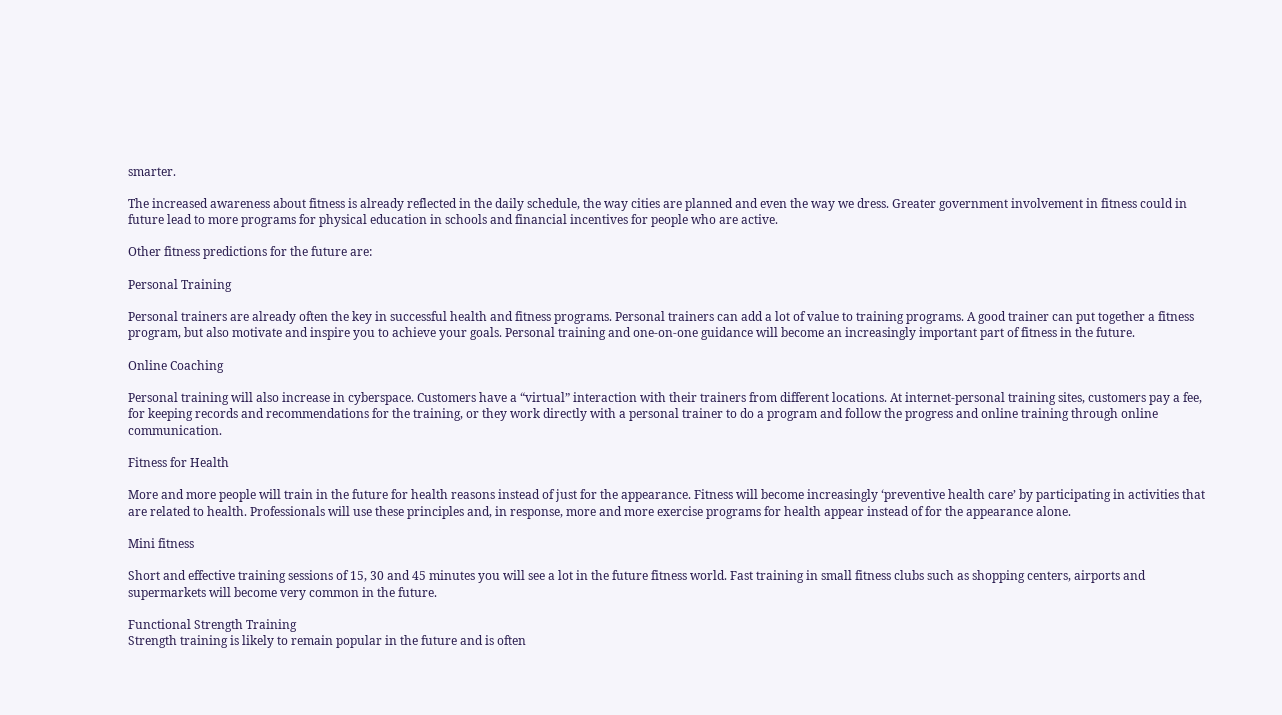smarter.

The increased awareness about fitness is already reflected in the daily schedule, the way cities are planned and even the way we dress. Greater government involvement in fitness could in future lead to more programs for physical education in schools and financial incentives for people who are active.

Other fitness predictions for the future are:

Personal Training

Personal trainers are already often the key in successful health and fitness programs. Personal trainers can add a lot of value to training programs. A good trainer can put together a fitness program, but also motivate and inspire you to achieve your goals. Personal training and one-on-one guidance will become an increasingly important part of fitness in the future.

Online Coaching

Personal training will also increase in cyberspace. Customers have a “virtual” interaction with their trainers from different locations. At internet-personal training sites, customers pay a fee, for keeping records and recommendations for the training, or they work directly with a personal trainer to do a program and follow the progress and online training through online communication.

Fitness for Health

More and more people will train in the future for health reasons instead of just for the appearance. Fitness will become increasingly ‘preventive health care’ by participating in activities that are related to health. Professionals will use these principles and, in response, more and more exercise programs for health appear instead of for the appearance alone.

Mini fitness

Short and effective training sessions of 15, 30 and 45 minutes you will see a lot in the future fitness world. Fast training in small fitness clubs such as shopping centers, airports and supermarkets will become very common in the future.

Functional Strength Training
Strength training is likely to remain popular in the future and is often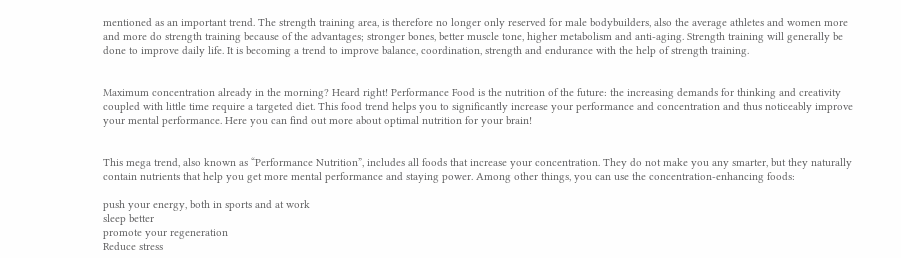mentioned as an important trend. The strength training area, is therefore no longer only reserved for male bodybuilders, also the average athletes and women more and more do strength training because of the advantages; stronger bones, better muscle tone, higher metabolism and anti-aging. Strength training will generally be done to improve daily life. It is becoming a trend to improve balance, coordination, strength and endurance with the help of strength training.


Maximum concentration already in the morning? Heard right! Performance Food is the nutrition of the future: the increasing demands for thinking and creativity coupled with little time require a targeted diet. This food trend helps you to significantly increase your performance and concentration and thus noticeably improve your mental performance. Here you can find out more about optimal nutrition for your brain!


This mega trend, also known as “Performance Nutrition”, includes all foods that increase your concentration. They do not make you any smarter, but they naturally contain nutrients that help you get more mental performance and staying power. Among other things, you can use the concentration-enhancing foods:

push your energy, both in sports and at work
sleep better
promote your regeneration
Reduce stress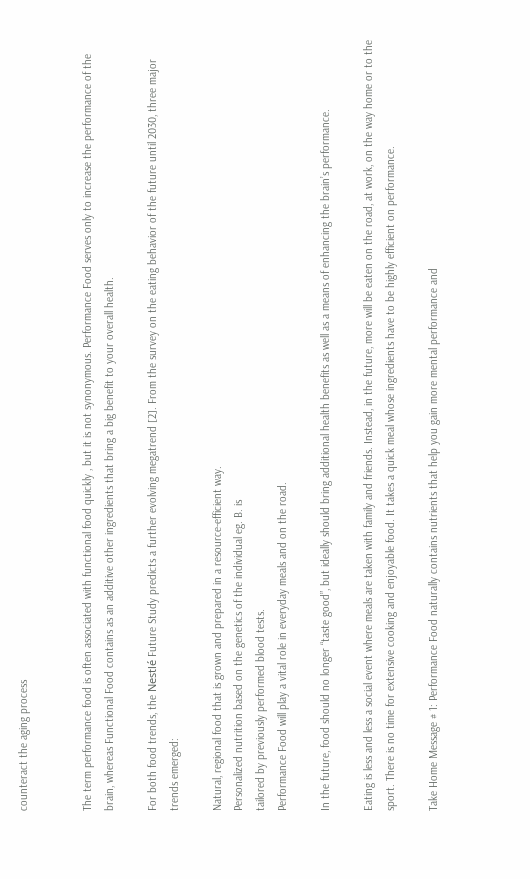counteract the aging process


The term performance food is often associated with functional food quickly , but it is not synonymous. Performance Food serves only to increase the performance of the brain, whereas Functional Food contains as an additive other ingredients that bring a big benefit to your overall health.

For both food trends, the Nestlé Future Study predicts a further evolving megatrend [2]. From the survey on the eating behavior of the future until 2030, three major trends emerged:

Natural, regional food that is grown and prepared in a resource-efficient way.
Personalized nutrition based on the genetics of the individual eg. B. is
tailored by previously performed blood tests.
Performance Food will play a vital role in everyday meals and on the road.

In the future, food should no longer “taste good”, but ideally should bring additional health benefits as well as a means of enhancing the brain’s performance.

Eating is less and less a social event where meals are taken with family and friends. Instead, in the future, more will be eaten on the road, at work, on the way home or to the sport. There is no time for extensive cooking and enjoyable food. It takes a quick meal whose ingredients have to be highly efficient on performance.

Take Home Message # 1: Performance Food naturally contains nutrients that help you gain more mental performance and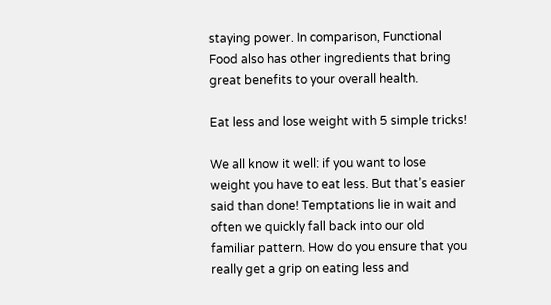staying power. In comparison, Functional Food also has other ingredients that bring great benefits to your overall health.

Eat less and lose weight with 5 simple tricks!

We all know it well: if you want to lose weight you have to eat less. But that’s easier said than done! Temptations lie in wait and often we quickly fall back into our old familiar pattern. How do you ensure that you really get a grip on eating less and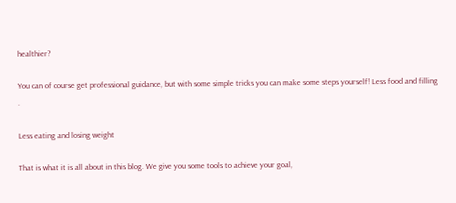healthier?

You can of course get professional guidance, but with some simple tricks you can make some steps yourself! Less food and filling .

Less eating and losing weight

That is what it is all about in this blog. We give you some tools to achieve your goal,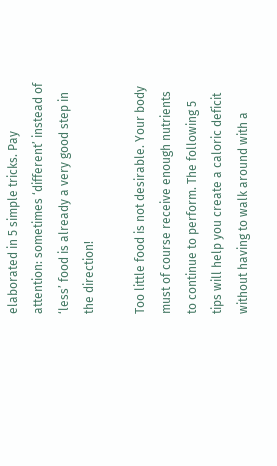elaborated in 5 simple tricks. Pay attention: sometimes ‘different’ instead of ‘less’ food is already a very good step in the direction!

Too little food is not desirable. Your body must of course receive enough nutrients to continue to perform. The following 5 tips will help you create a caloric deficit without having to walk around with a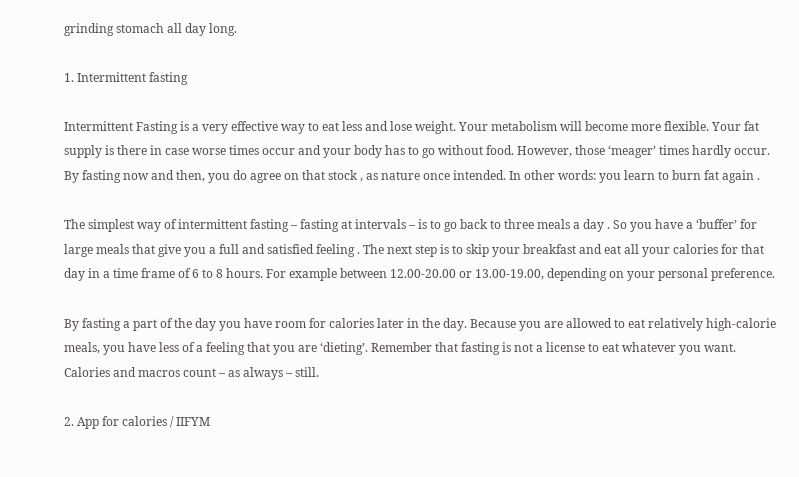grinding stomach all day long.

1. Intermittent fasting

Intermittent Fasting is a very effective way to eat less and lose weight. Your metabolism will become more flexible. Your fat supply is there in case worse times occur and your body has to go without food. However, those ‘meager’ times hardly occur. By fasting now and then, you do agree on that stock , as nature once intended. In other words: you learn to burn fat again .

The simplest way of intermittent fasting – fasting at intervals – is to go back to three meals a day . So you have a ‘buffer’ for large meals that give you a full and satisfied feeling . The next step is to skip your breakfast and eat all your calories for that day in a time frame of 6 to 8 hours. For example between 12.00-20.00 or 13.00-19.00, depending on your personal preference.

By fasting a part of the day you have room for calories later in the day. Because you are allowed to eat relatively high-calorie meals, you have less of a feeling that you are ‘dieting’. Remember that fasting is not a license to eat whatever you want. Calories and macros count – as always – still.

2. App for calories / IIFYM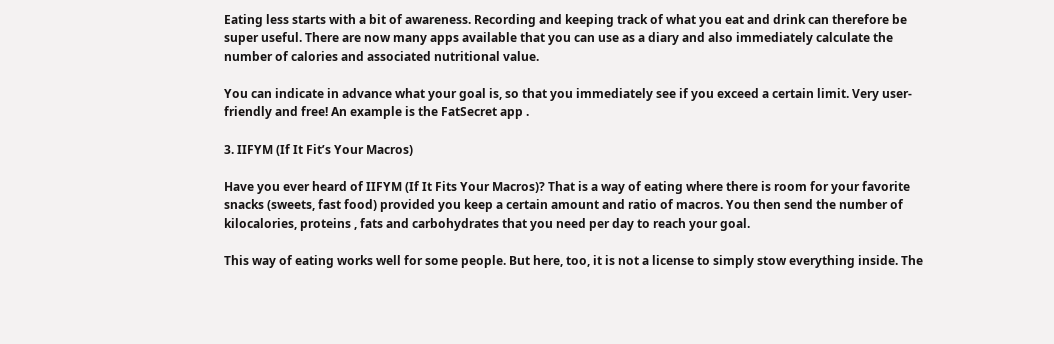Eating less starts with a bit of awareness. Recording and keeping track of what you eat and drink can therefore be super useful. There are now many apps available that you can use as a diary and also immediately calculate the number of calories and associated nutritional value.

You can indicate in advance what your goal is, so that you immediately see if you exceed a certain limit. Very user-friendly and free! An example is the FatSecret app .

3. IIFYM (If It Fit’s Your Macros)

Have you ever heard of IIFYM (If It Fits Your Macros)? That is a way of eating where there is room for your favorite snacks (sweets, fast food) provided you keep a certain amount and ratio of macros. You then send the number of kilocalories, proteins , fats and carbohydrates that you need per day to reach your goal.

This way of eating works well for some people. But here, too, it is not a license to simply stow everything inside. The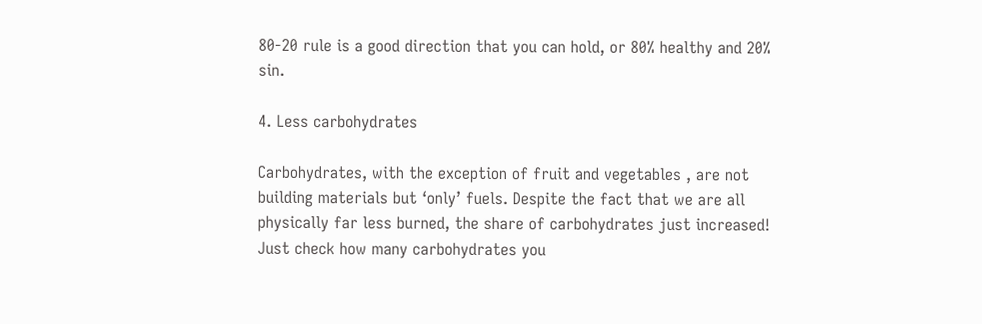80-20 rule is a good direction that you can hold, or 80% healthy and 20% sin.

4. Less carbohydrates

Carbohydrates, with the exception of fruit and vegetables , are not building materials but ‘only’ fuels. Despite the fact that we are all physically far less burned, the share of carbohydrates just increased! Just check how many carbohydrates you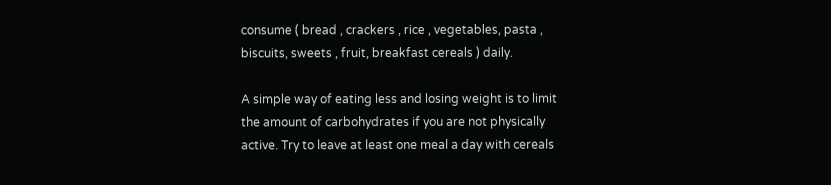consume ( bread , crackers , rice , vegetables, pasta , biscuits, sweets , fruit, breakfast cereals ) daily.

A simple way of eating less and losing weight is to limit the amount of carbohydrates if you are not physically active. Try to leave at least one meal a day with cereals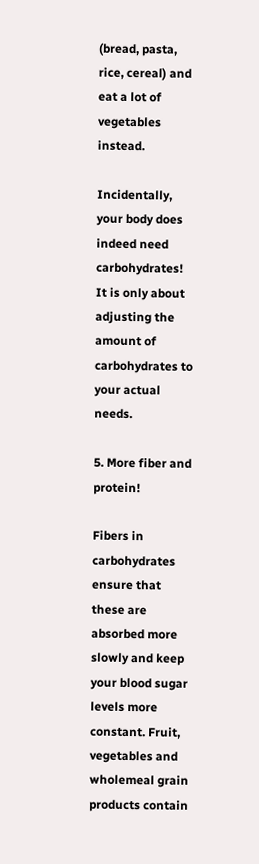(bread, pasta, rice, cereal) and eat a lot of vegetables instead.

Incidentally, your body does indeed need carbohydrates! It is only about adjusting the amount of carbohydrates to your actual needs.

5. More fiber and protein!

Fibers in carbohydrates ensure that these are absorbed more slowly and keep your blood sugar levels more constant. Fruit, vegetables and wholemeal grain products contain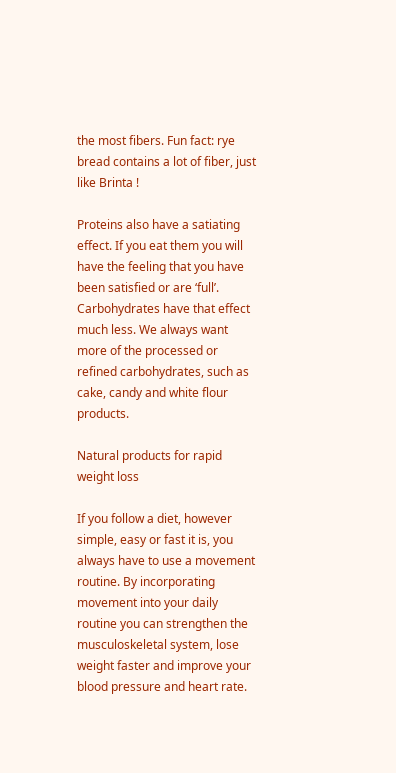the most fibers. Fun fact: rye bread contains a lot of fiber, just like Brinta !

Proteins also have a satiating effect. If you eat them you will have the feeling that you have been satisfied or are ‘full’. Carbohydrates have that effect much less. We always want more of the processed or refined carbohydrates, such as cake, candy and white flour products.

Natural products for rapid weight loss

If you follow a diet, however simple, easy or fast it is, you always have to use a movement routine. By incorporating movement into your daily routine you can strengthen the musculoskeletal system, lose weight faster and improve your blood pressure and heart rate.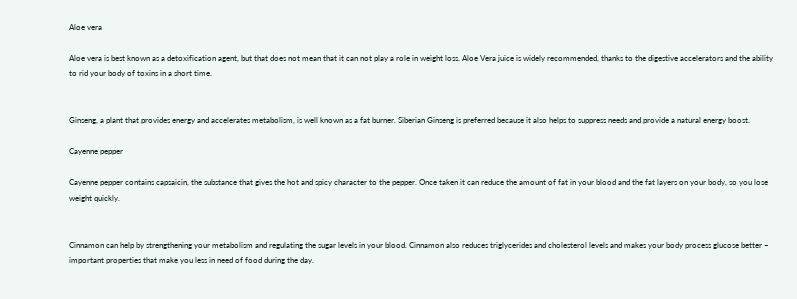Aloe vera

Aloe vera is best known as a detoxification agent, but that does not mean that it can not play a role in weight loss. Aloe Vera juice is widely recommended, thanks to the digestive accelerators and the ability to rid your body of toxins in a short time.


Ginseng, a plant that provides energy and accelerates metabolism, is well known as a fat burner. Siberian Ginseng is preferred because it also helps to suppress needs and provide a natural energy boost.

Cayenne pepper

Cayenne pepper contains capsaicin, the substance that gives the hot and spicy character to the pepper. Once taken it can reduce the amount of fat in your blood and the fat layers on your body, so you lose weight quickly.


Cinnamon can help by strengthening your metabolism and regulating the sugar levels in your blood. Cinnamon also reduces triglycerides and cholesterol levels and makes your body process glucose better – important properties that make you less in need of food during the day.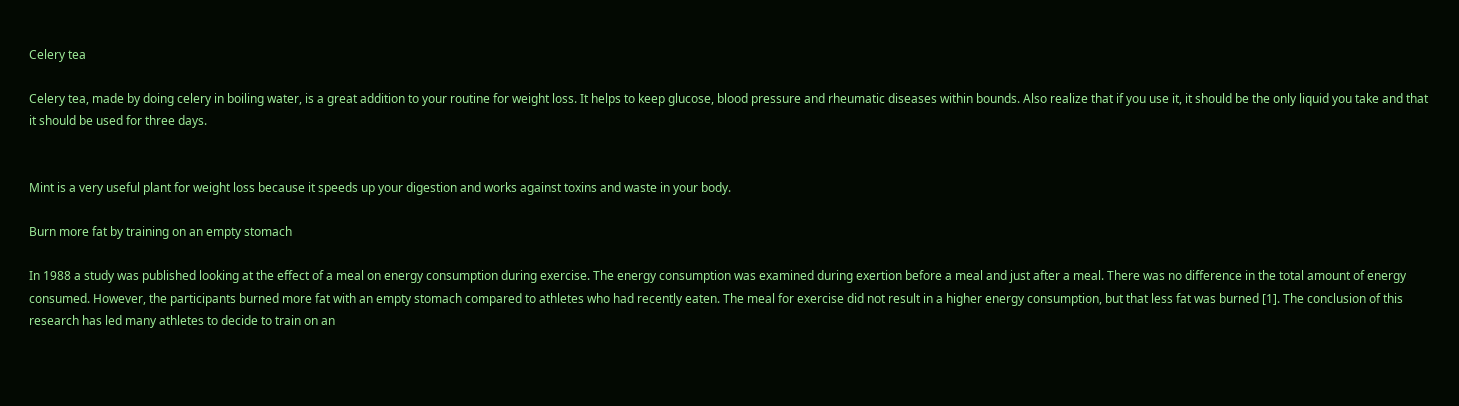Celery tea

Celery tea, made by doing celery in boiling water, is a great addition to your routine for weight loss. It helps to keep glucose, blood pressure and rheumatic diseases within bounds. Also realize that if you use it, it should be the only liquid you take and that it should be used for three days.


Mint is a very useful plant for weight loss because it speeds up your digestion and works against toxins and waste in your body.

Burn more fat by training on an empty stomach

In 1988 a study was published looking at the effect of a meal on energy consumption during exercise. The energy consumption was examined during exertion before a meal and just after a meal. There was no difference in the total amount of energy consumed. However, the participants burned more fat with an empty stomach compared to athletes who had recently eaten. The meal for exercise did not result in a higher energy consumption, but that less fat was burned [1]. The conclusion of this research has led many athletes to decide to train on an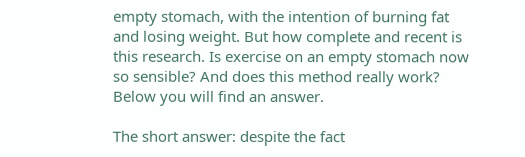empty stomach, with the intention of burning fat and losing weight. But how complete and recent is this research. Is exercise on an empty stomach now so sensible? And does this method really work? Below you will find an answer.

The short answer: despite the fact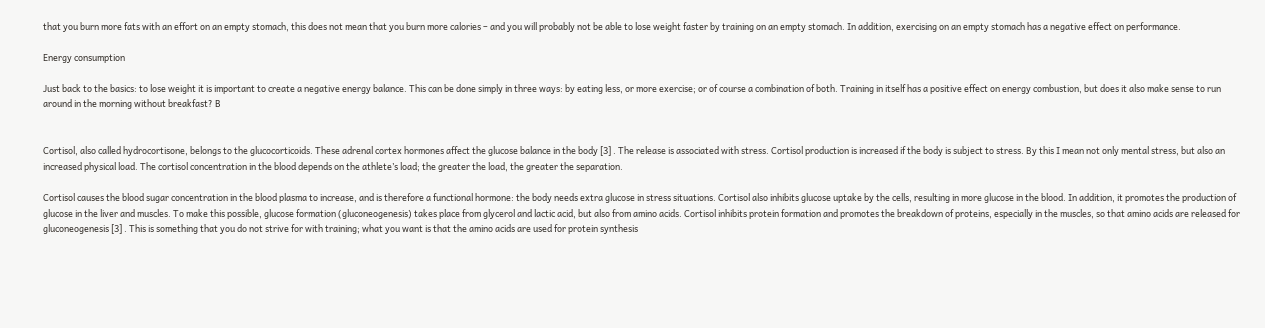that you burn more fats with an effort on an empty stomach, this does not mean that you burn more calories – and you will probably not be able to lose weight faster by training on an empty stomach. In addition, exercising on an empty stomach has a negative effect on performance.

Energy consumption

Just back to the basics: to lose weight it is important to create a negative energy balance. This can be done simply in three ways: by eating less, or more exercise; or of course a combination of both. Training in itself has a positive effect on energy combustion, but does it also make sense to run around in the morning without breakfast? B


Cortisol, also called hydrocortisone, belongs to the glucocorticoids. These adrenal cortex hormones affect the glucose balance in the body [3] . The release is associated with stress. Cortisol production is increased if the body is subject to stress. By this I mean not only mental stress, but also an increased physical load. The cortisol concentration in the blood depends on the athlete’s load; the greater the load, the greater the separation.

Cortisol causes the blood sugar concentration in the blood plasma to increase, and is therefore a functional hormone: the body needs extra glucose in stress situations. Cortisol also inhibits glucose uptake by the cells, resulting in more glucose in the blood. In addition, it promotes the production of glucose in the liver and muscles. To make this possible, glucose formation (gluconeogenesis) takes place from glycerol and lactic acid, but also from amino acids. Cortisol inhibits protein formation and promotes the breakdown of proteins, especially in the muscles, so that amino acids are released for gluconeogenesis [3] . This is something that you do not strive for with training; what you want is that the amino acids are used for protein synthesis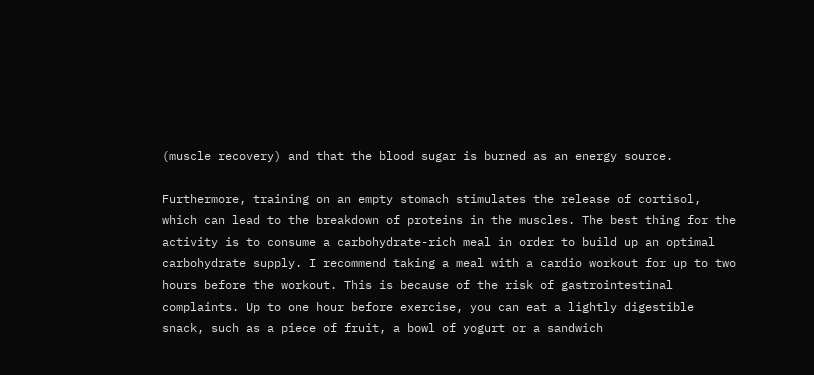(muscle recovery) and that the blood sugar is burned as an energy source.

Furthermore, training on an empty stomach stimulates the release of cortisol, which can lead to the breakdown of proteins in the muscles. The best thing for the activity is to consume a carbohydrate-rich meal in order to build up an optimal carbohydrate supply. I recommend taking a meal with a cardio workout for up to two hours before the workout. This is because of the risk of gastrointestinal complaints. Up to one hour before exercise, you can eat a lightly digestible snack, such as a piece of fruit, a bowl of yogurt or a sandwich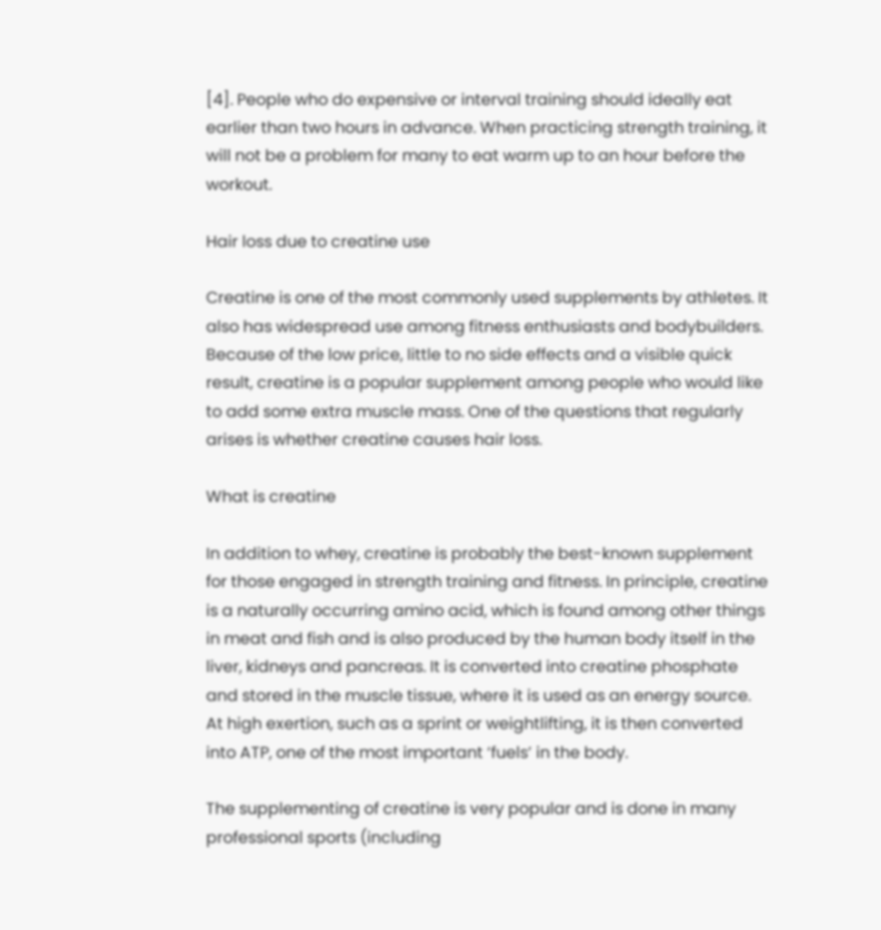[4]. People who do expensive or interval training should ideally eat earlier than two hours in advance. When practicing strength training, it will not be a problem for many to eat warm up to an hour before the workout.

Hair loss due to creatine use

Creatine is one of the most commonly used supplements by athletes. It also has widespread use among fitness enthusiasts and bodybuilders. Because of the low price, little to no side effects and a visible quick result, creatine is a popular supplement among people who would like to add some extra muscle mass. One of the questions that regularly arises is whether creatine causes hair loss.

What is creatine

In addition to whey, creatine is probably the best-known supplement for those engaged in strength training and fitness. In principle, creatine is a naturally occurring amino acid, which is found among other things in meat and fish and is also produced by the human body itself in the liver, kidneys and pancreas. It is converted into creatine phosphate and stored in the muscle tissue, where it is used as an energy source. At high exertion, such as a sprint or weightlifting, it is then converted into ATP, one of the most important ‘fuels’ in the body.

The supplementing of creatine is very popular and is done in many professional sports (including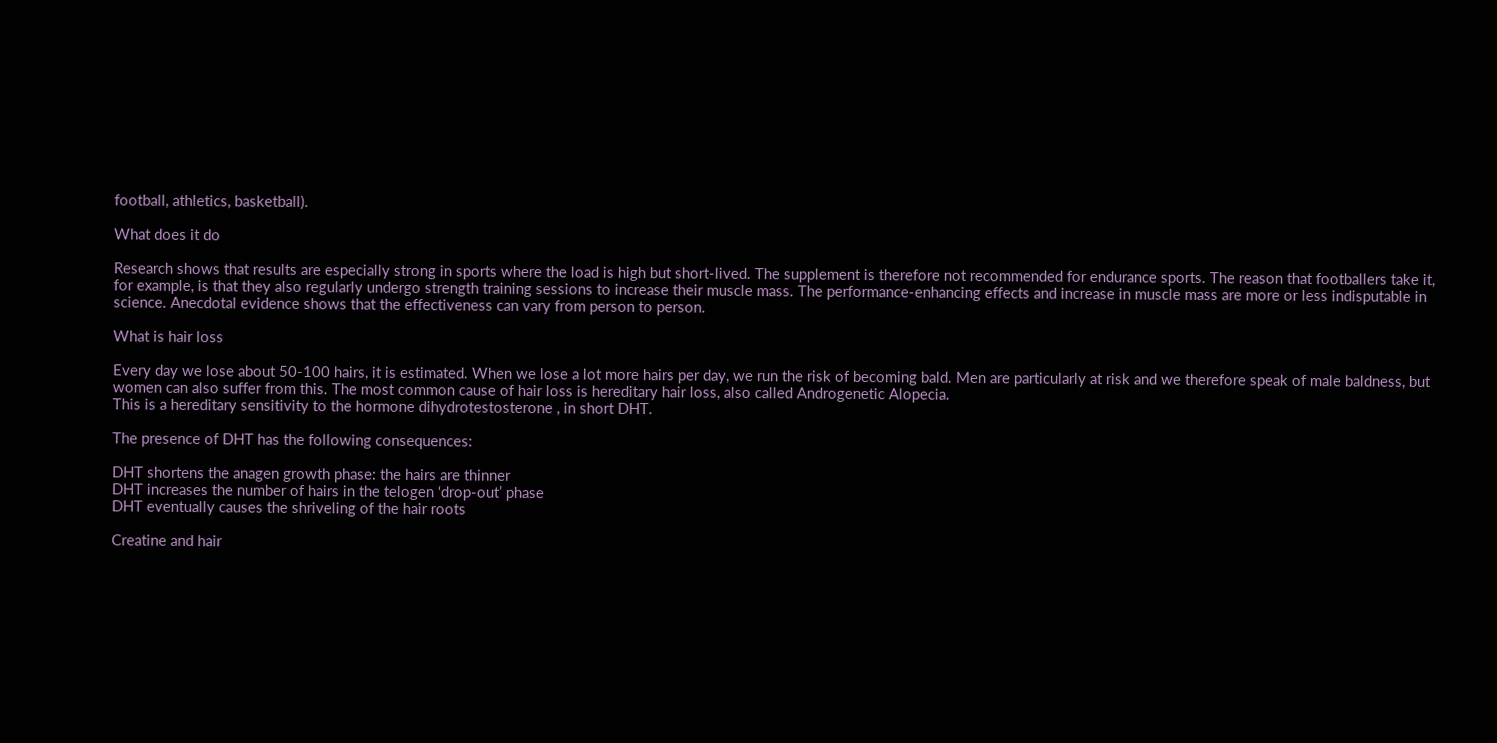football, athletics, basketball).

What does it do

Research shows that results are especially strong in sports where the load is high but short-lived. The supplement is therefore not recommended for endurance sports. The reason that footballers take it, for example, is that they also regularly undergo strength training sessions to increase their muscle mass. The performance-enhancing effects and increase in muscle mass are more or less indisputable in science. Anecdotal evidence shows that the effectiveness can vary from person to person.

What is hair loss

Every day we lose about 50-100 hairs, it is estimated. When we lose a lot more hairs per day, we run the risk of becoming bald. Men are particularly at risk and we therefore speak of male baldness, but women can also suffer from this. The most common cause of hair loss is hereditary hair loss, also called Androgenetic Alopecia.
This is a hereditary sensitivity to the hormone dihydrotestosterone , in short DHT.

The presence of DHT has the following consequences:

DHT shortens the anagen growth phase: the hairs are thinner
DHT increases the number of hairs in the telogen ‘drop-out’ phase
DHT eventually causes the shriveling of the hair roots

Creatine and hair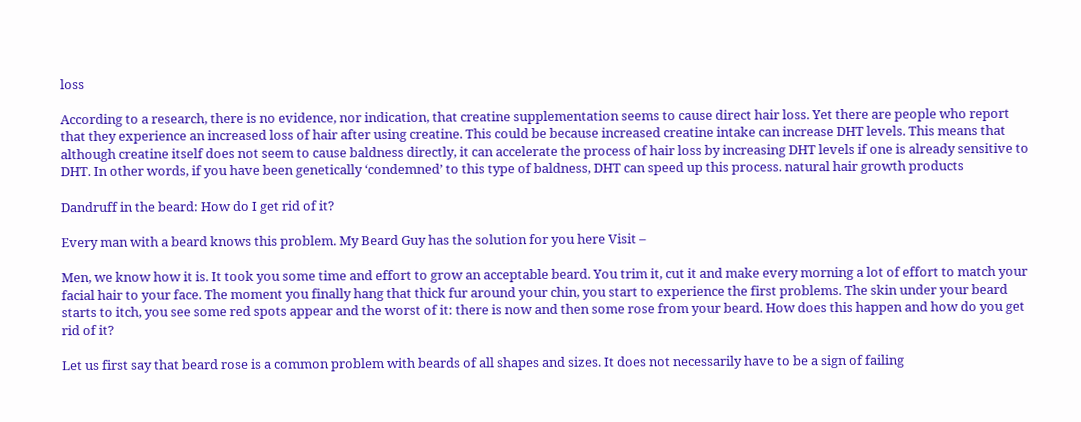loss

According to a research, there is no evidence, nor indication, that creatine supplementation seems to cause direct hair loss. Yet there are people who report that they experience an increased loss of hair after using creatine. This could be because increased creatine intake can increase DHT levels. This means that although creatine itself does not seem to cause baldness directly, it can accelerate the process of hair loss by increasing DHT levels if one is already sensitive to DHT. In other words, if you have been genetically ‘condemned’ to this type of baldness, DHT can speed up this process. natural hair growth products

Dandruff in the beard: How do I get rid of it?

Every man with a beard knows this problem. My Beard Guy has the solution for you here Visit –

Men, we know how it is. It took you some time and effort to grow an acceptable beard. You trim it, cut it and make every morning a lot of effort to match your facial hair to your face. The moment you finally hang that thick fur around your chin, you start to experience the first problems. The skin under your beard starts to itch, you see some red spots appear and the worst of it: there is now and then some rose from your beard. How does this happen and how do you get rid of it?

Let us first say that beard rose is a common problem with beards of all shapes and sizes. It does not necessarily have to be a sign of failing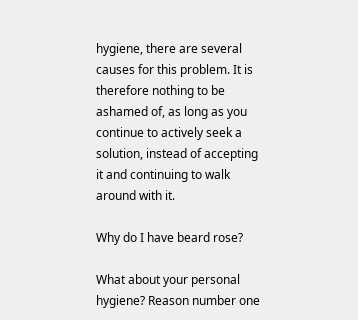hygiene, there are several causes for this problem. It is therefore nothing to be ashamed of, as long as you continue to actively seek a solution, instead of accepting it and continuing to walk around with it.

Why do I have beard rose?

What about your personal hygiene? Reason number one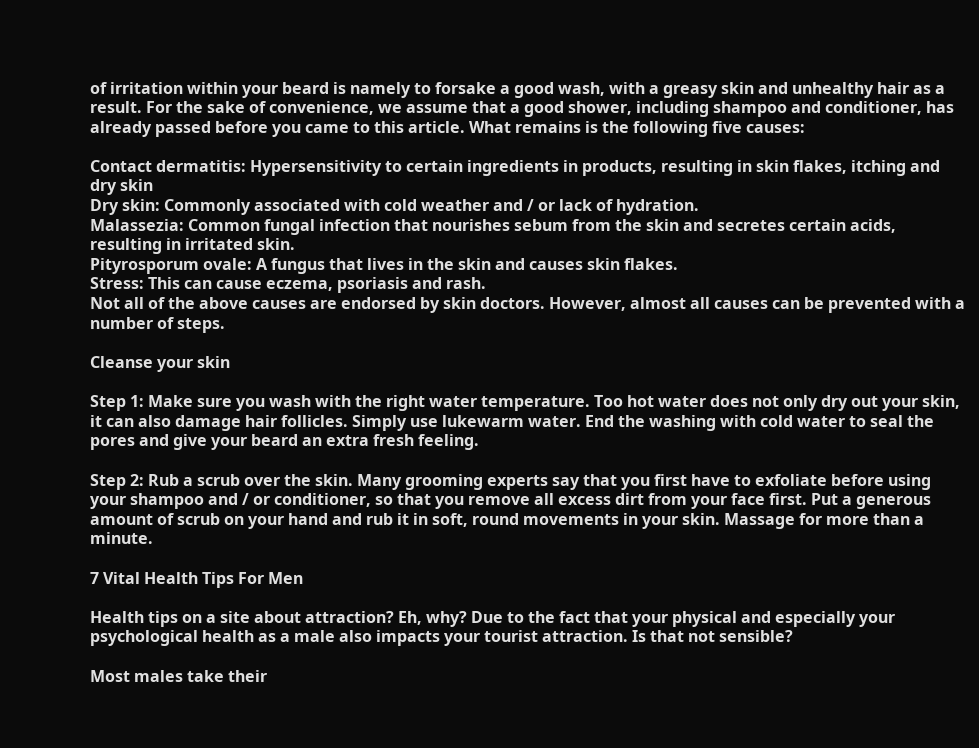of irritation within your beard is namely to forsake a good wash, with a greasy skin and unhealthy hair as a result. For the sake of convenience, we assume that a good shower, including shampoo and conditioner, has already passed before you came to this article. What remains is the following five causes:

Contact dermatitis: Hypersensitivity to certain ingredients in products, resulting in skin flakes, itching and dry skin
Dry skin: Commonly associated with cold weather and / or lack of hydration.
Malassezia: Common fungal infection that nourishes sebum from the skin and secretes certain acids, resulting in irritated skin.
Pityrosporum ovale: A fungus that lives in the skin and causes skin flakes.
Stress: This can cause eczema, psoriasis and rash.
Not all of the above causes are endorsed by skin doctors. However, almost all causes can be prevented with a number of steps.

Cleanse your skin

Step 1: Make sure you wash with the right water temperature. Too hot water does not only dry out your skin, it can also damage hair follicles. Simply use lukewarm water. End the washing with cold water to seal the pores and give your beard an extra fresh feeling.

Step 2: Rub a scrub over the skin. Many grooming experts say that you first have to exfoliate before using your shampoo and / or conditioner, so that you remove all excess dirt from your face first. Put a generous amount of scrub on your hand and rub it in soft, round movements in your skin. Massage for more than a minute.

7 Vital Health Tips For Men

Health tips on a site about attraction? Eh, why? Due to the fact that your physical and especially your psychological health as a male also impacts your tourist attraction. Is that not sensible?

Most males take their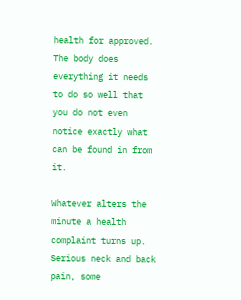health for approved. The body does everything it needs to do so well that you do not even notice exactly what can be found in from it.

Whatever alters the minute a health complaint turns up. Serious neck and back pain, some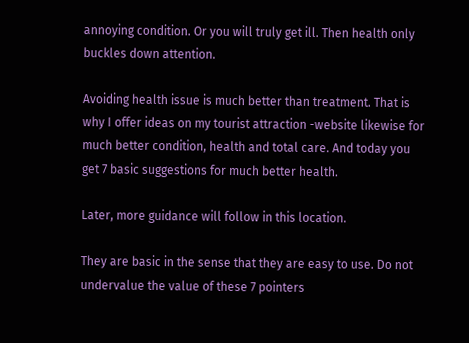annoying condition. Or you will truly get ill. Then health only buckles down attention.

Avoiding health issue is much better than treatment. That is why I offer ideas on my tourist attraction -website likewise for much better condition, health and total care. And today you get 7 basic suggestions for much better health.

Later, more guidance will follow in this location.

They are basic in the sense that they are easy to use. Do not undervalue the value of these 7 pointers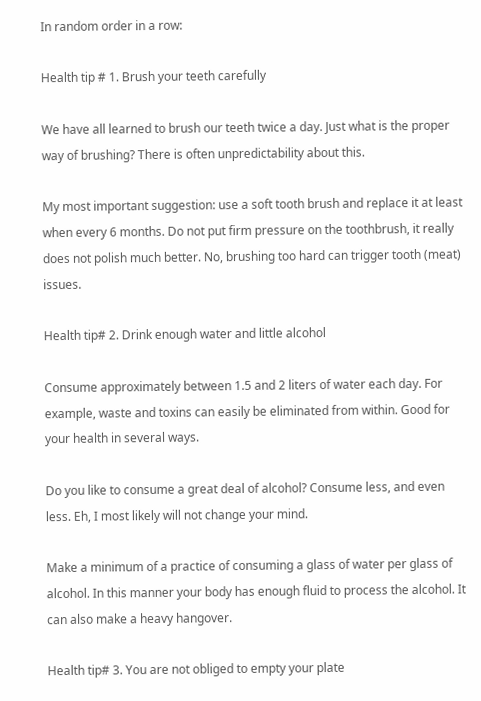In random order in a row:

Health tip # 1. Brush your teeth carefully

We have all learned to brush our teeth twice a day. Just what is the proper way of brushing? There is often unpredictability about this.

My most important suggestion: use a soft tooth brush and replace it at least when every 6 months. Do not put firm pressure on the toothbrush, it really does not polish much better. No, brushing too hard can trigger tooth (meat) issues.

Health tip# 2. Drink enough water and little alcohol

Consume approximately between 1.5 and 2 liters of water each day. For example, waste and toxins can easily be eliminated from within. Good for your health in several ways.

Do you like to consume a great deal of alcohol? Consume less, and even less. Eh, I most likely will not change your mind.

Make a minimum of a practice of consuming a glass of water per glass of alcohol. In this manner your body has enough fluid to process the alcohol. It can also make a heavy hangover.

Health tip# 3. You are not obliged to empty your plate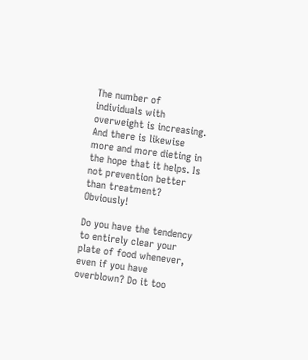The number of individuals with overweight is increasing. And there is likewise more and more dieting in the hope that it helps. Is not prevention better than treatment? Obviously!

Do you have the tendency to entirely clear your plate of food whenever, even if you have overblown? Do it too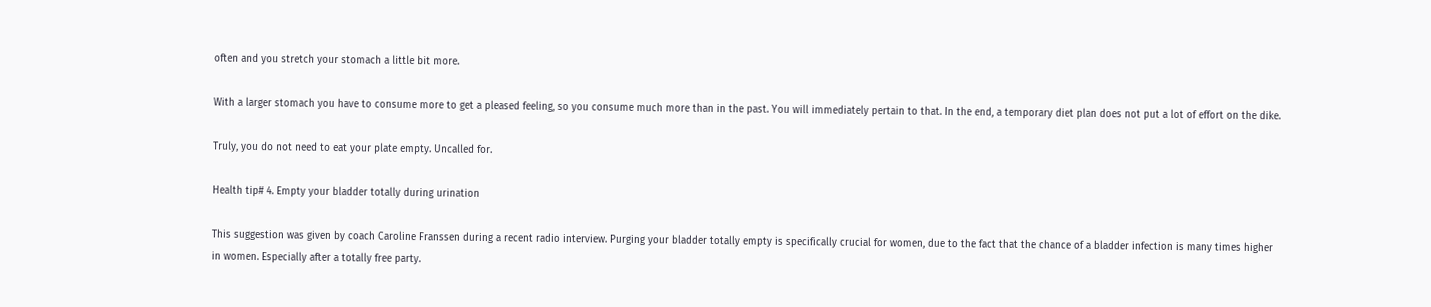often and you stretch your stomach a little bit more.

With a larger stomach you have to consume more to get a pleased feeling, so you consume much more than in the past. You will immediately pertain to that. In the end, a temporary diet plan does not put a lot of effort on the dike.

Truly, you do not need to eat your plate empty. Uncalled for.

Health tip# 4. Empty your bladder totally during urination

This suggestion was given by coach Caroline Franssen during a recent radio interview. Purging your bladder totally empty is specifically crucial for women, due to the fact that the chance of a bladder infection is many times higher in women. Especially after a totally free party.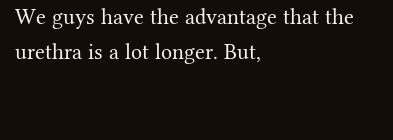We guys have the advantage that the urethra is a lot longer. But,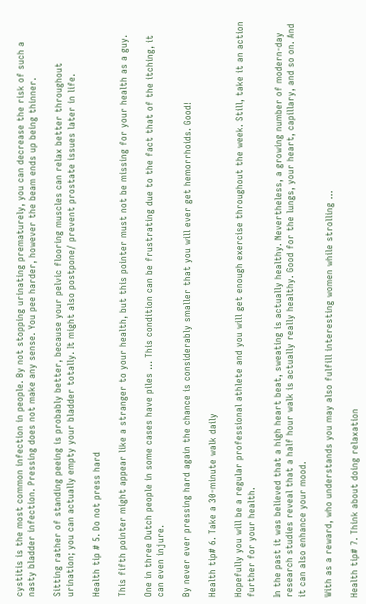cystitis is the most common infection in people. By not stopping urinating prematurely, you can decrease the risk of such a nasty bladder infection. Pressing does not make any sense. You pee harder, however the beam ends up being thinner.

Sitting rather of standing peeing is probably better, because your pelvic flooring muscles can relax better throughout urination; you can actually empty your bladder totally. It might also postpone/ prevent prostate issues later in life.

Health tip # 5. Do not press hard

This fifth pointer might appear like a stranger to your health, but this pointer must not be missing for your health as a guy.

One in three Dutch people in some cases have piles … This condition can be frustrating due to the fact that of the itching, it can even injure.

By never ever pressing hard again the chance is considerably smaller that you will ever get hemorrhoids. Good!

Health tip# 6. Take a 30-minute walk daily

Hopefully you will be a regular professional athlete and you will get enough exercise throughout the week. Still, take it an action further for your health.

In the past it was believed that a high heart beat, sweating is actually healthy. Nevertheless, a growing number of modern-day research studies reveal that a half hour walk is actually really healthy. Good for the lungs, your heart, capillary, and so on. And it can also enhance your mood.

With as a reward, who understands you may also fulfill interesting women while strolling …

Health tip# 7. Think about doing relaxation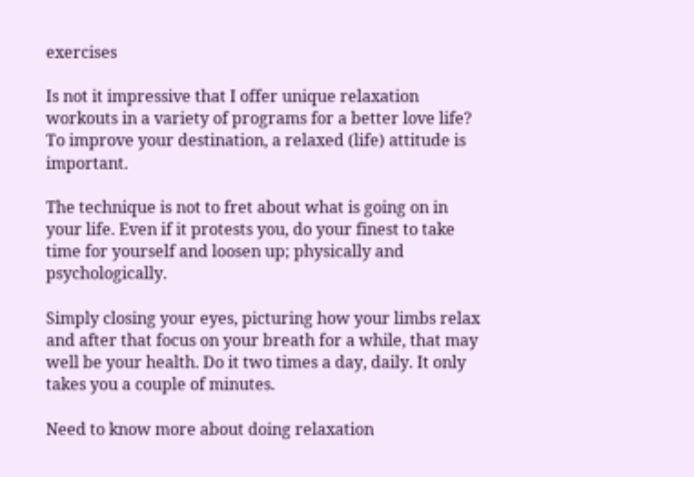exercises

Is not it impressive that I offer unique relaxation workouts in a variety of programs for a better love life? To improve your destination, a relaxed (life) attitude is important.

The technique is not to fret about what is going on in your life. Even if it protests you, do your finest to take time for yourself and loosen up; physically and psychologically.

Simply closing your eyes, picturing how your limbs relax and after that focus on your breath for a while, that may well be your health. Do it two times a day, daily. It only takes you a couple of minutes.

Need to know more about doing relaxation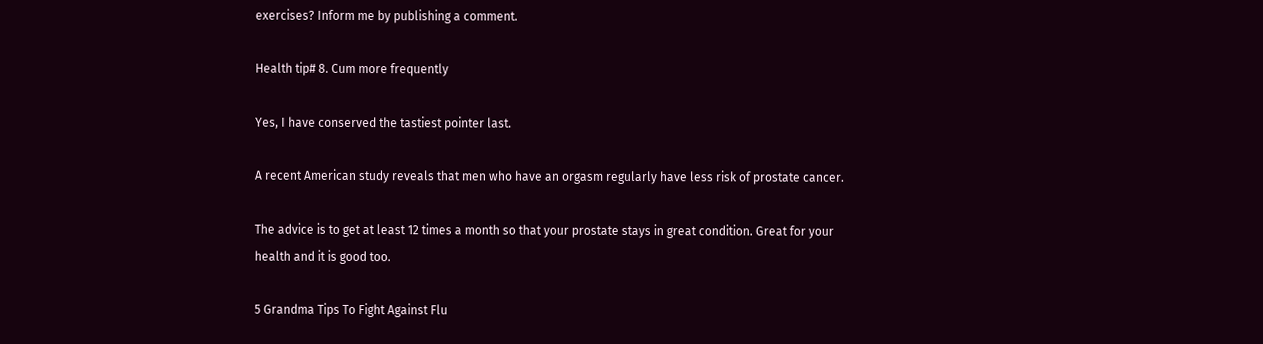exercises? Inform me by publishing a comment.

Health tip# 8. Cum more frequently

Yes, I have conserved the tastiest pointer last.

A recent American study reveals that men who have an orgasm regularly have less risk of prostate cancer.

The advice is to get at least 12 times a month so that your prostate stays in great condition. Great for your health and it is good too.

5 Grandma Tips To Fight Against Flu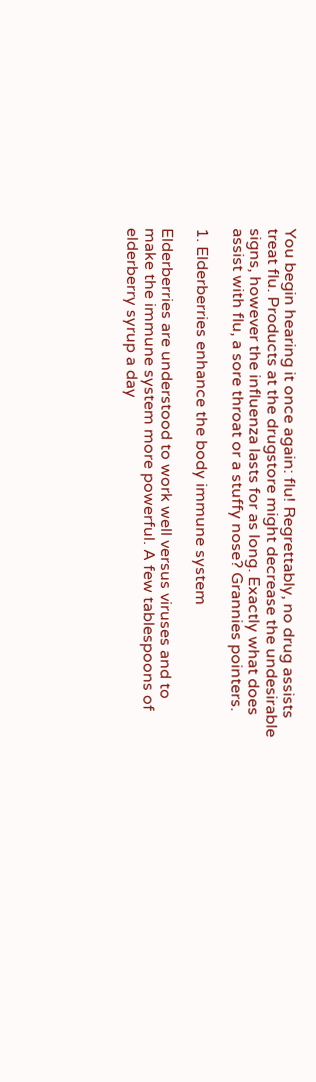You begin hearing it once again: flu! Regrettably, no drug assists treat flu. Products at the drugstore might decrease the undesirable signs, however the influenza lasts for as long. Exactly what does assist with flu, a sore throat or a stuffy nose? Grannies pointers.

1. Elderberries enhance the body immune system

Elderberries are understood to work well versus viruses and to make the immune system more powerful. A few tablespoons of elderberry syrup a day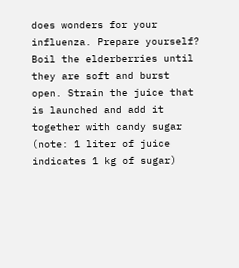does wonders for your influenza. Prepare yourself? Boil the elderberries until they are soft and burst open. Strain the juice that is launched and add it together with candy sugar (note: 1 liter of juice indicates 1 kg of sugar)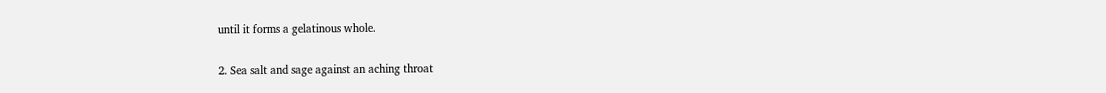until it forms a gelatinous whole.

2. Sea salt and sage against an aching throat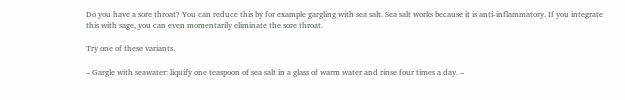Do you have a sore throat? You can reduce this by for example gargling with sea salt. Sea salt works because it is anti-inflammatory. If you integrate this with sage, you can even momentarily eliminate the sore throat.

Try one of these variants.

– Gargle with seawater: liquify one teaspoon of sea salt in a glass of warm water and rinse four times a day. –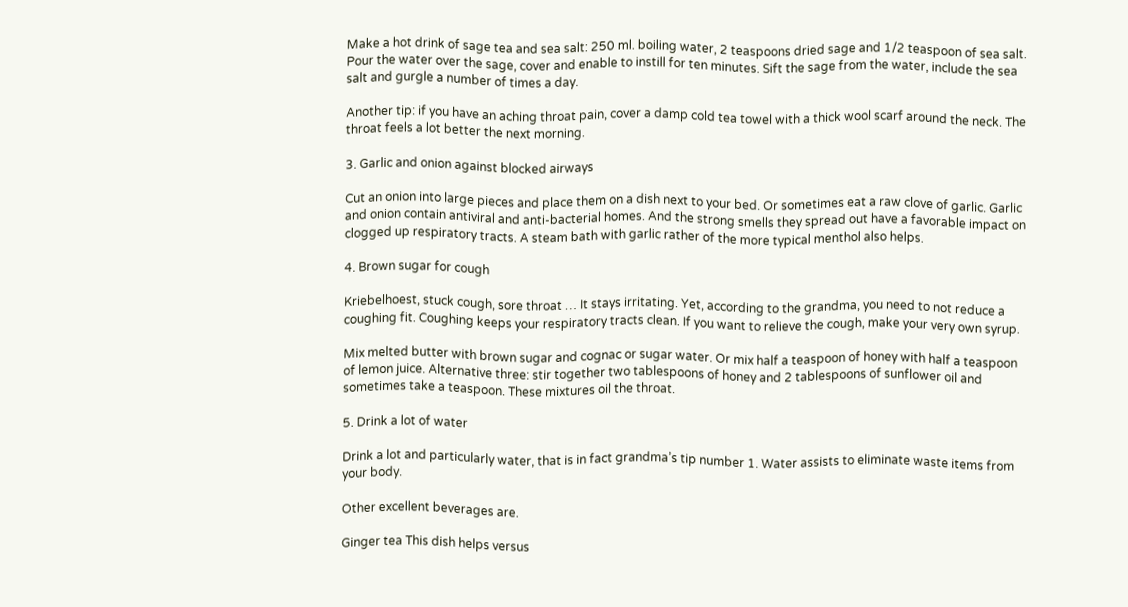Make a hot drink of sage tea and sea salt: 250 ml. boiling water, 2 teaspoons dried sage and 1/2 teaspoon of sea salt. Pour the water over the sage, cover and enable to instill for ten minutes. Sift the sage from the water, include the sea salt and gurgle a number of times a day.

Another tip: if you have an aching throat pain, cover a damp cold tea towel with a thick wool scarf around the neck. The throat feels a lot better the next morning.

3. Garlic and onion against blocked airways

Cut an onion into large pieces and place them on a dish next to your bed. Or sometimes eat a raw clove of garlic. Garlic and onion contain antiviral and anti-bacterial homes. And the strong smells they spread out have a favorable impact on clogged up respiratory tracts. A steam bath with garlic rather of the more typical menthol also helps.

4. Brown sugar for cough

Kriebelhoest, stuck cough, sore throat … It stays irritating. Yet, according to the grandma, you need to not reduce a coughing fit. Coughing keeps your respiratory tracts clean. If you want to relieve the cough, make your very own syrup.

Mix melted butter with brown sugar and cognac or sugar water. Or mix half a teaspoon of honey with half a teaspoon of lemon juice. Alternative three: stir together two tablespoons of honey and 2 tablespoons of sunflower oil and sometimes take a teaspoon. These mixtures oil the throat.

5. Drink a lot of water

Drink a lot and particularly water, that is in fact grandma’s tip number 1. Water assists to eliminate waste items from your body.

Other excellent beverages are.

Ginger tea This dish helps versus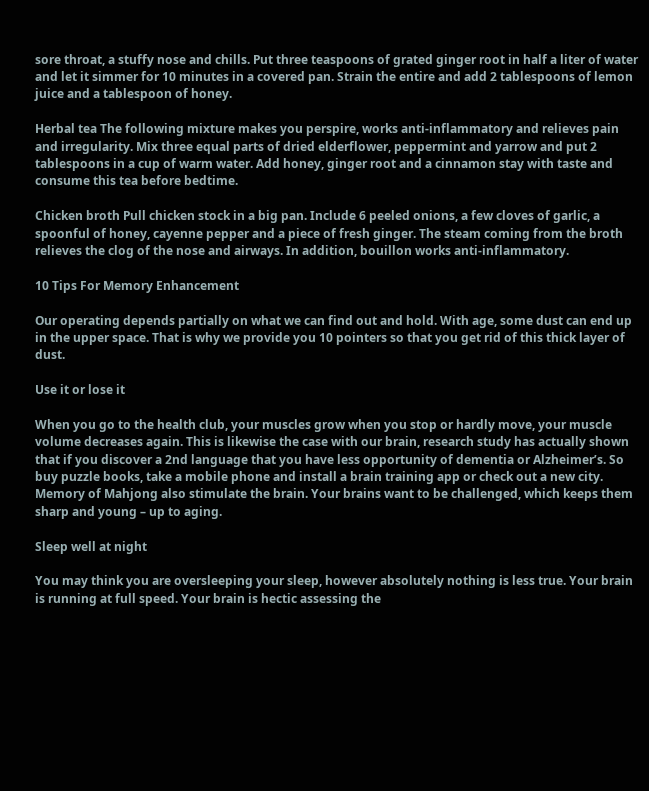sore throat, a stuffy nose and chills. Put three teaspoons of grated ginger root in half a liter of water and let it simmer for 10 minutes in a covered pan. Strain the entire and add 2 tablespoons of lemon juice and a tablespoon of honey.

Herbal tea The following mixture makes you perspire, works anti-inflammatory and relieves pain and irregularity. Mix three equal parts of dried elderflower, peppermint and yarrow and put 2 tablespoons in a cup of warm water. Add honey, ginger root and a cinnamon stay with taste and consume this tea before bedtime.

Chicken broth Pull chicken stock in a big pan. Include 6 peeled onions, a few cloves of garlic, a spoonful of honey, cayenne pepper and a piece of fresh ginger. The steam coming from the broth relieves the clog of the nose and airways. In addition, bouillon works anti-inflammatory.

10 Tips For Memory Enhancement

Our operating depends partially on what we can find out and hold. With age, some dust can end up in the upper space. That is why we provide you 10 pointers so that you get rid of this thick layer of dust.

Use it or lose it

When you go to the health club, your muscles grow when you stop or hardly move, your muscle volume decreases again. This is likewise the case with our brain, research study has actually shown that if you discover a 2nd language that you have less opportunity of dementia or Alzheimer’s. So buy puzzle books, take a mobile phone and install a brain training app or check out a new city. Memory of Mahjong also stimulate the brain. Your brains want to be challenged, which keeps them sharp and young – up to aging.

Sleep well at night

You may think you are oversleeping your sleep, however absolutely nothing is less true. Your brain is running at full speed. Your brain is hectic assessing the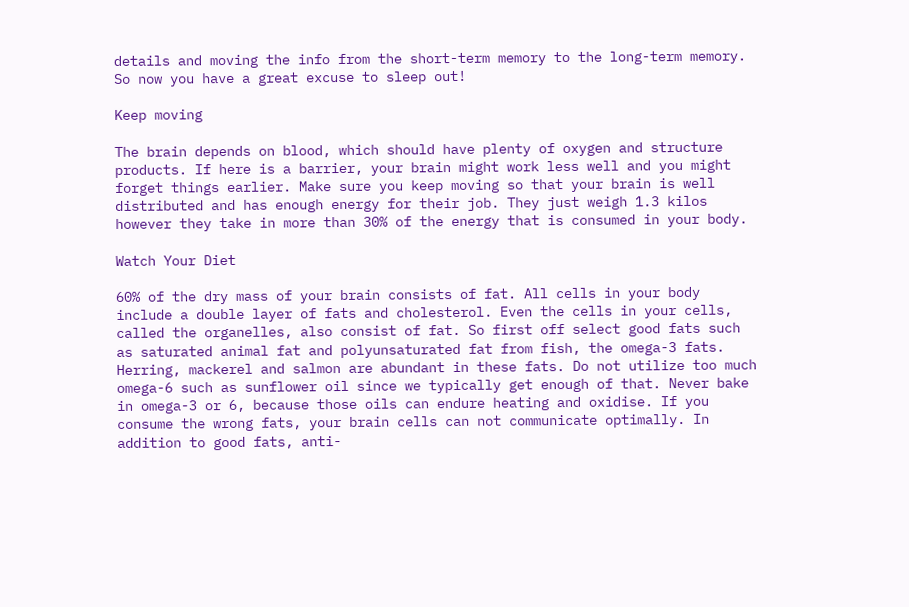details and moving the info from the short-term memory to the long-term memory. So now you have a great excuse to sleep out!

Keep moving

The brain depends on blood, which should have plenty of oxygen and structure products. If here is a barrier, your brain might work less well and you might forget things earlier. Make sure you keep moving so that your brain is well distributed and has enough energy for their job. They just weigh 1.3 kilos however they take in more than 30% of the energy that is consumed in your body.

Watch Your Diet

60% of the dry mass of your brain consists of fat. All cells in your body include a double layer of fats and cholesterol. Even the cells in your cells, called the organelles, also consist of fat. So first off select good fats such as saturated animal fat and polyunsaturated fat from fish, the omega-3 fats. Herring, mackerel and salmon are abundant in these fats. Do not utilize too much omega-6 such as sunflower oil since we typically get enough of that. Never bake in omega-3 or 6, because those oils can endure heating and oxidise. If you consume the wrong fats, your brain cells can not communicate optimally. In addition to good fats, anti-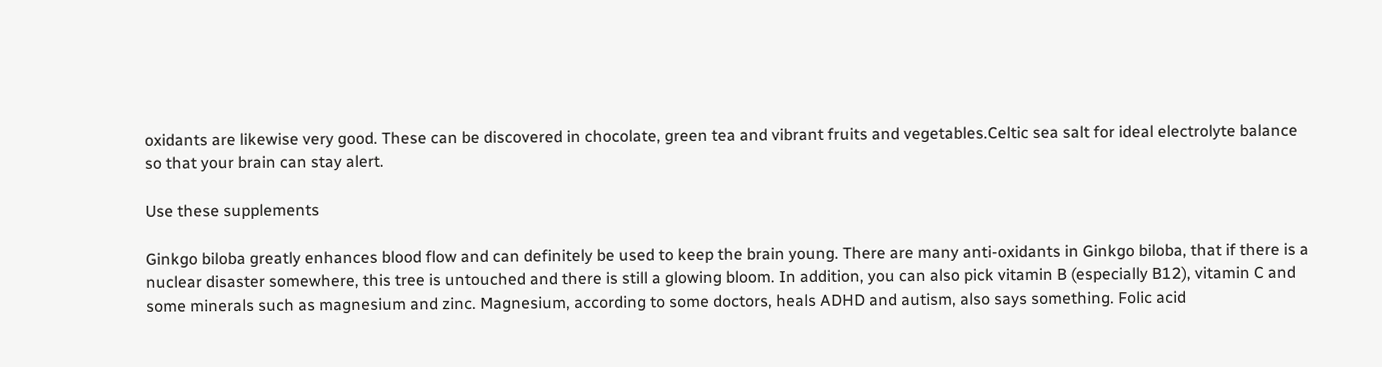oxidants are likewise very good. These can be discovered in chocolate, green tea and vibrant fruits and vegetables.Celtic sea salt for ideal electrolyte balance so that your brain can stay alert.

Use these supplements

Ginkgo biloba greatly enhances blood flow and can definitely be used to keep the brain young. There are many anti-oxidants in Ginkgo biloba, that if there is a nuclear disaster somewhere, this tree is untouched and there is still a glowing bloom. In addition, you can also pick vitamin B (especially B12), vitamin C and some minerals such as magnesium and zinc. Magnesium, according to some doctors, heals ADHD and autism, also says something. Folic acid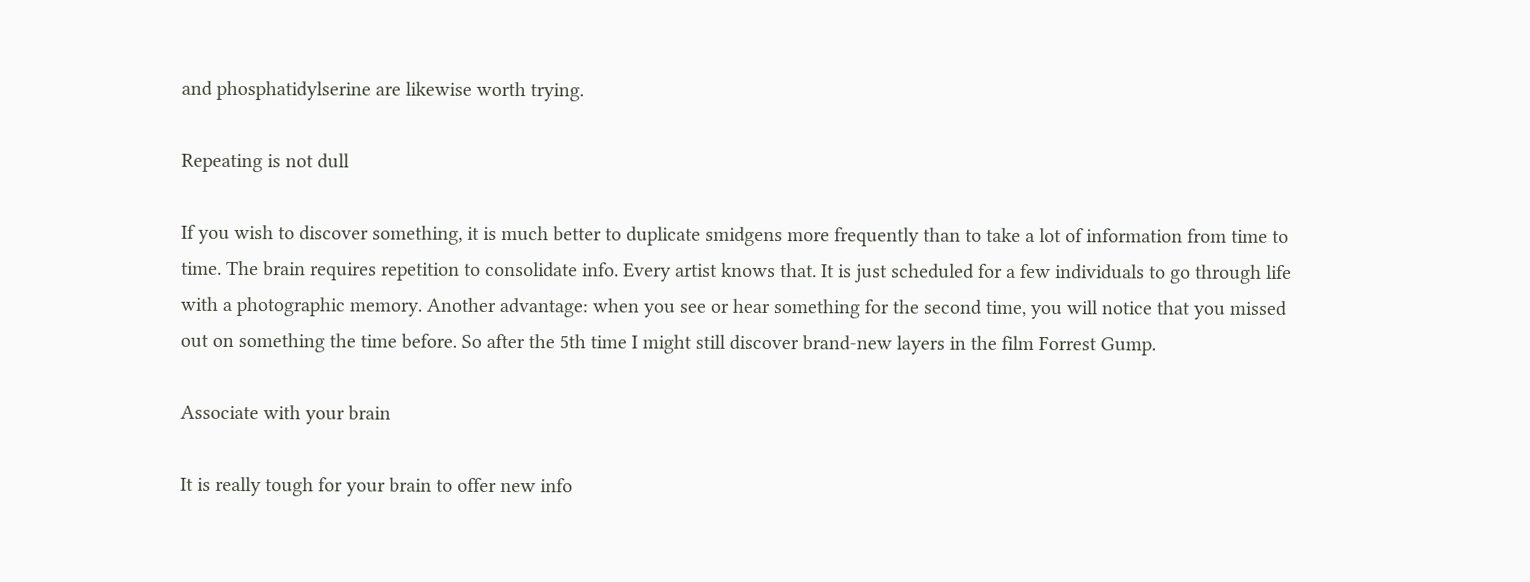and phosphatidylserine are likewise worth trying.

Repeating is not dull

If you wish to discover something, it is much better to duplicate smidgens more frequently than to take a lot of information from time to time. The brain requires repetition to consolidate info. Every artist knows that. It is just scheduled for a few individuals to go through life with a photographic memory. Another advantage: when you see or hear something for the second time, you will notice that you missed out on something the time before. So after the 5th time I might still discover brand-new layers in the film Forrest Gump.

Associate with your brain

It is really tough for your brain to offer new info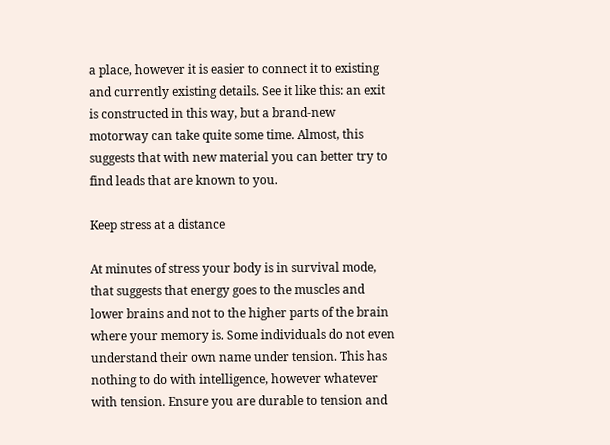a place, however it is easier to connect it to existing and currently existing details. See it like this: an exit is constructed in this way, but a brand-new motorway can take quite some time. Almost, this suggests that with new material you can better try to find leads that are known to you.

Keep stress at a distance

At minutes of stress your body is in survival mode, that suggests that energy goes to the muscles and lower brains and not to the higher parts of the brain where your memory is. Some individuals do not even understand their own name under tension. This has nothing to do with intelligence, however whatever with tension. Ensure you are durable to tension and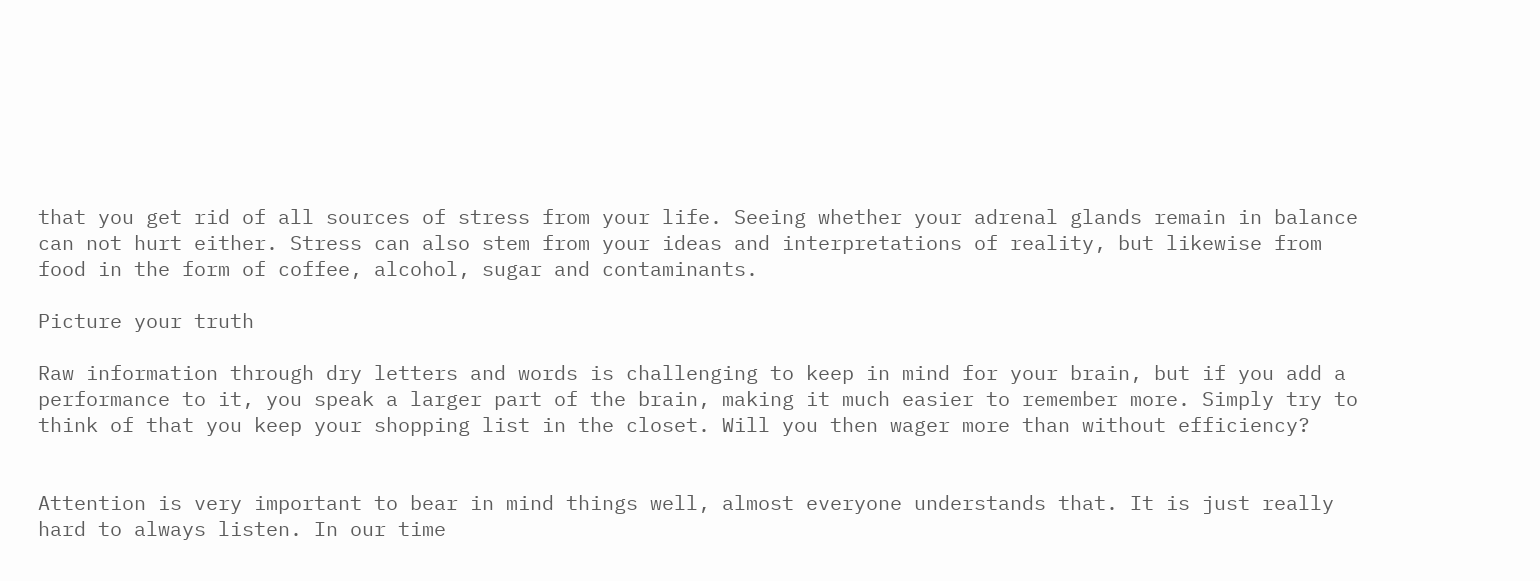that you get rid of all sources of stress from your life. Seeing whether your adrenal glands remain in balance can not hurt either. Stress can also stem from your ideas and interpretations of reality, but likewise from food in the form of coffee, alcohol, sugar and contaminants.

Picture your truth

Raw information through dry letters and words is challenging to keep in mind for your brain, but if you add a performance to it, you speak a larger part of the brain, making it much easier to remember more. Simply try to think of that you keep your shopping list in the closet. Will you then wager more than without efficiency?


Attention is very important to bear in mind things well, almost everyone understands that. It is just really hard to always listen. In our time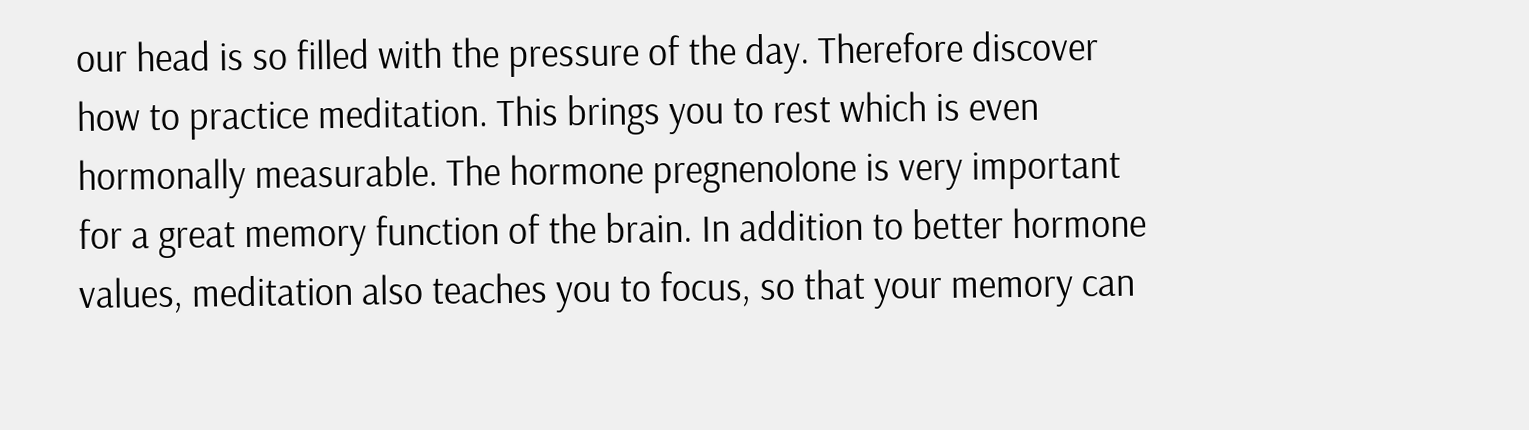our head is so filled with the pressure of the day. Therefore discover how to practice meditation. This brings you to rest which is even hormonally measurable. The hormone pregnenolone is very important for a great memory function of the brain. In addition to better hormone values, meditation also teaches you to focus, so that your memory can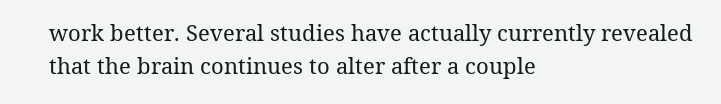work better. Several studies have actually currently revealed that the brain continues to alter after a couple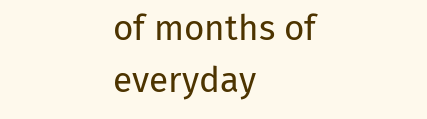of months of everyday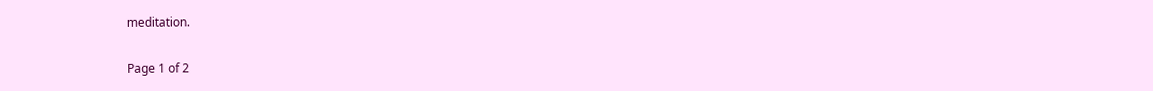meditation.

Page 1 of 2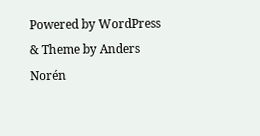Powered by WordPress & Theme by Anders Norén